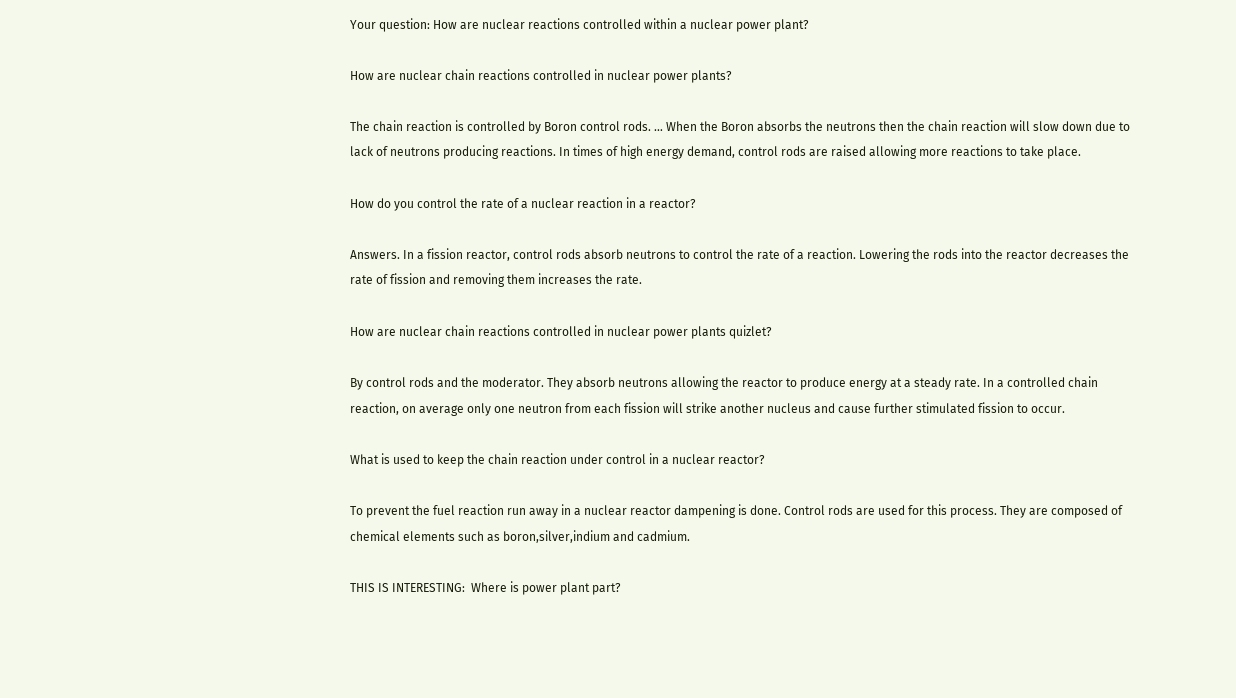Your question: How are nuclear reactions controlled within a nuclear power plant?

How are nuclear chain reactions controlled in nuclear power plants?

The chain reaction is controlled by Boron control rods. … When the Boron absorbs the neutrons then the chain reaction will slow down due to lack of neutrons producing reactions. In times of high energy demand, control rods are raised allowing more reactions to take place.

How do you control the rate of a nuclear reaction in a reactor?

Answers. In a fission reactor, control rods absorb neutrons to control the rate of a reaction. Lowering the rods into the reactor decreases the rate of fission and removing them increases the rate.

How are nuclear chain reactions controlled in nuclear power plants quizlet?

By control rods and the moderator. They absorb neutrons allowing the reactor to produce energy at a steady rate. In a controlled chain reaction, on average only one neutron from each fission will strike another nucleus and cause further stimulated fission to occur.

What is used to keep the chain reaction under control in a nuclear reactor?

To prevent the fuel reaction run away in a nuclear reactor dampening is done. Control rods are used for this process. They are composed of chemical elements such as boron,silver,indium and cadmium.

THIS IS INTERESTING:  Where is power plant part?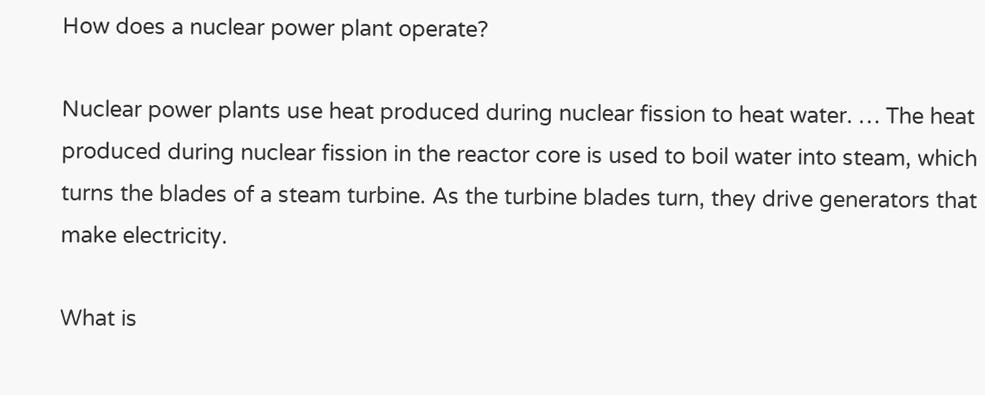How does a nuclear power plant operate?

Nuclear power plants use heat produced during nuclear fission to heat water. … The heat produced during nuclear fission in the reactor core is used to boil water into steam, which turns the blades of a steam turbine. As the turbine blades turn, they drive generators that make electricity.

What is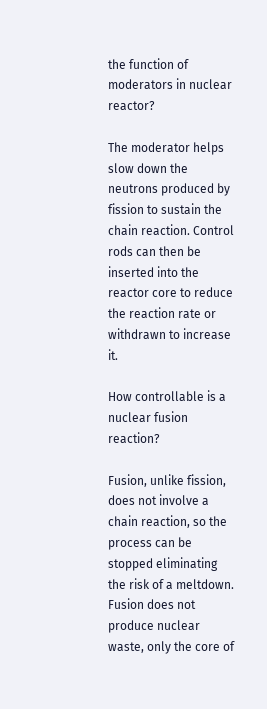the function of moderators in nuclear reactor?

The moderator helps slow down the neutrons produced by fission to sustain the chain reaction. Control rods can then be inserted into the reactor core to reduce the reaction rate or withdrawn to increase it.

How controllable is a nuclear fusion reaction?

Fusion, unlike fission, does not involve a chain reaction, so the process can be stopped eliminating the risk of a meltdown. Fusion does not produce nuclear waste, only the core of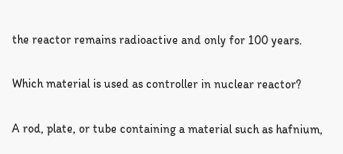the reactor remains radioactive and only for 100 years.

Which material is used as controller in nuclear reactor?

A rod, plate, or tube containing a material such as hafnium,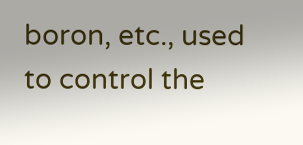boron, etc., used to control the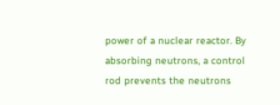power of a nuclear reactor. By absorbing neutrons, a control rod prevents the neutrons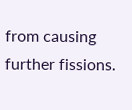from causing further fissions.